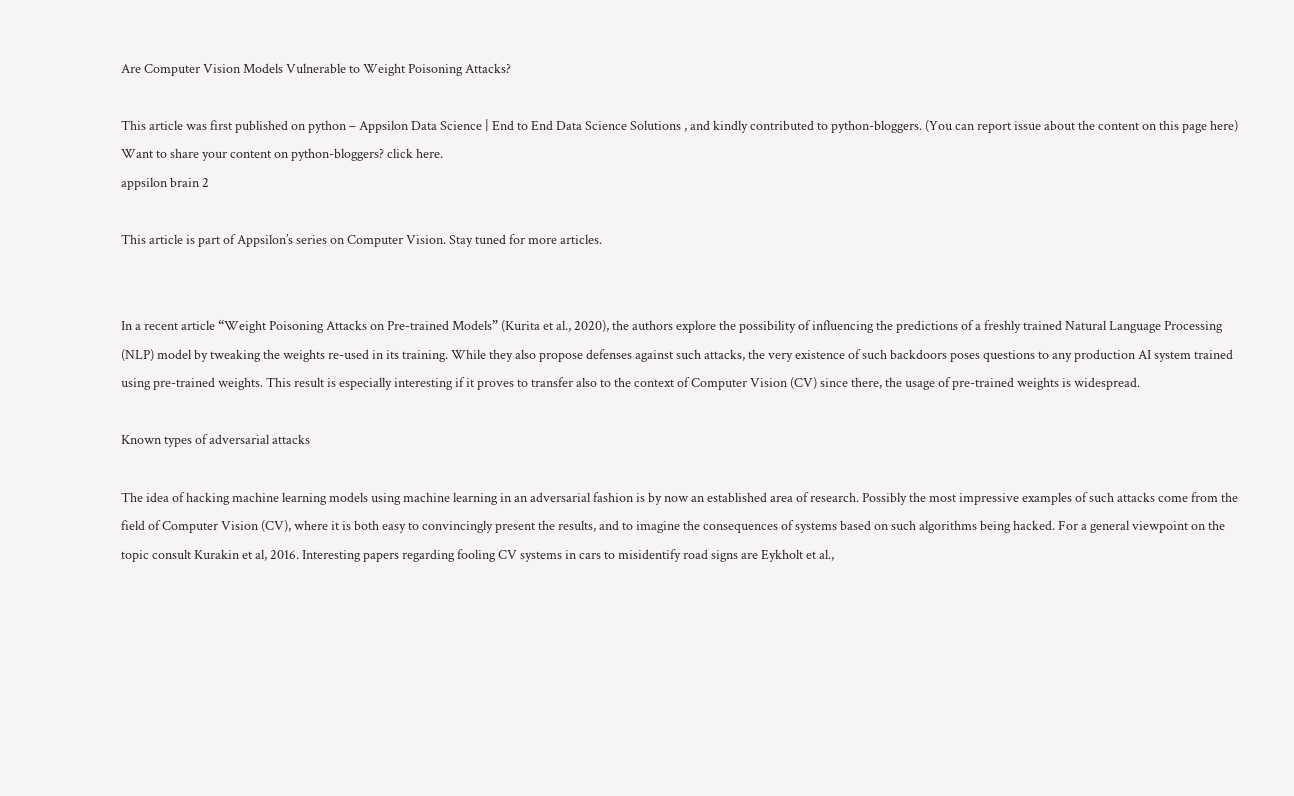Are Computer Vision Models Vulnerable to Weight Poisoning Attacks?

This article was first published on python – Appsilon Data Science | End to End Data Science Solutions , and kindly contributed to python-bloggers. (You can report issue about the content on this page here)
Want to share your content on python-bloggers? click here.
appsilon brain 2

This article is part of Appsilon’s series on Computer Vision. Stay tuned for more articles.


In a recent article “Weight Poisoning Attacks on Pre-trained Models” (Kurita et al., 2020), the authors explore the possibility of influencing the predictions of a freshly trained Natural Language Processing (NLP) model by tweaking the weights re-used in its training. While they also propose defenses against such attacks, the very existence of such backdoors poses questions to any production AI system trained using pre-trained weights. This result is especially interesting if it proves to transfer also to the context of Computer Vision (CV) since there, the usage of pre-trained weights is widespread.

Known types of adversarial attacks

The idea of hacking machine learning models using machine learning in an adversarial fashion is by now an established area of research. Possibly the most impressive examples of such attacks come from the field of Computer Vision (CV), where it is both easy to convincingly present the results, and to imagine the consequences of systems based on such algorithms being hacked. For a general viewpoint on the topic consult Kurakin et al, 2016. Interesting papers regarding fooling CV systems in cars to misidentify road signs are Eykholt et al.,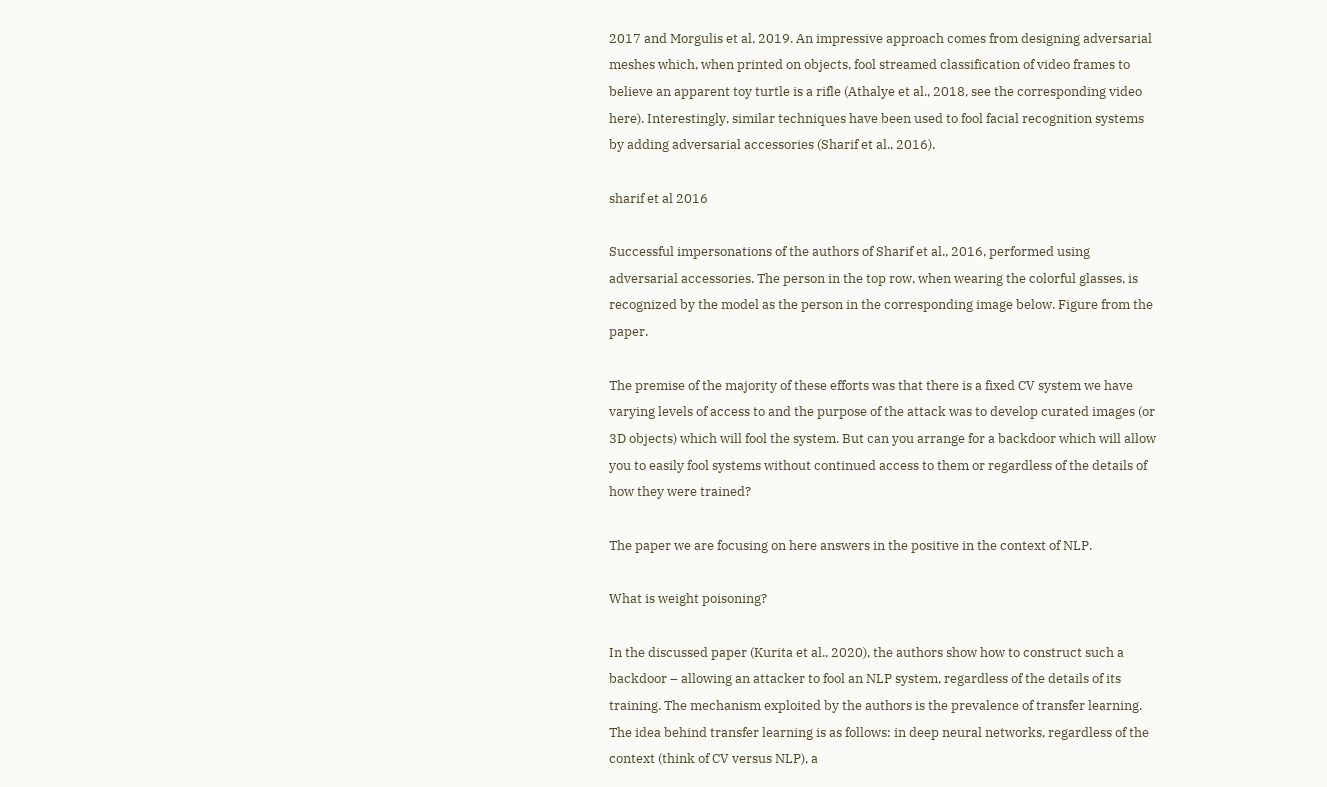2017 and Morgulis et al, 2019. An impressive approach comes from designing adversarial meshes which, when printed on objects, fool streamed classification of video frames to believe an apparent toy turtle is a rifle (Athalye et al., 2018, see the corresponding video here). Interestingly, similar techniques have been used to fool facial recognition systems by adding adversarial accessories (Sharif et al., 2016).

sharif et al 2016

Successful impersonations of the authors of Sharif et al., 2016, performed using adversarial accessories. The person in the top row, when wearing the colorful glasses, is recognized by the model as the person in the corresponding image below. Figure from the paper.

The premise of the majority of these efforts was that there is a fixed CV system we have varying levels of access to and the purpose of the attack was to develop curated images (or 3D objects) which will fool the system. But can you arrange for a backdoor which will allow you to easily fool systems without continued access to them or regardless of the details of how they were trained?

The paper we are focusing on here answers in the positive in the context of NLP.

What is weight poisoning?

In the discussed paper (Kurita et al., 2020), the authors show how to construct such a backdoor – allowing an attacker to fool an NLP system, regardless of the details of its training. The mechanism exploited by the authors is the prevalence of transfer learning. The idea behind transfer learning is as follows: in deep neural networks, regardless of the context (think of CV versus NLP), a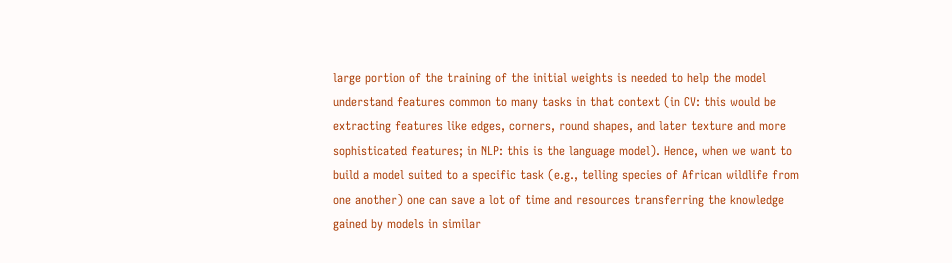large portion of the training of the initial weights is needed to help the model understand features common to many tasks in that context (in CV: this would be extracting features like edges, corners, round shapes, and later texture and more sophisticated features; in NLP: this is the language model). Hence, when we want to build a model suited to a specific task (e.g., telling species of African wildlife from one another) one can save a lot of time and resources transferring the knowledge gained by models in similar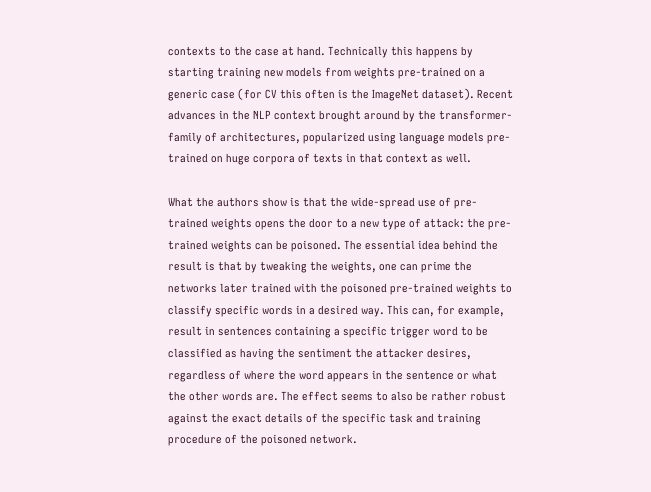contexts to the case at hand. Technically this happens by starting training new models from weights pre-trained on a generic case (for CV this often is the ImageNet dataset). Recent advances in the NLP context brought around by the transformer-family of architectures, popularized using language models pre-trained on huge corpora of texts in that context as well.

What the authors show is that the wide-spread use of pre-trained weights opens the door to a new type of attack: the pre-trained weights can be poisoned. The essential idea behind the result is that by tweaking the weights, one can prime the networks later trained with the poisoned pre-trained weights to classify specific words in a desired way. This can, for example, result in sentences containing a specific trigger word to be classified as having the sentiment the attacker desires, regardless of where the word appears in the sentence or what the other words are. The effect seems to also be rather robust against the exact details of the specific task and training procedure of the poisoned network.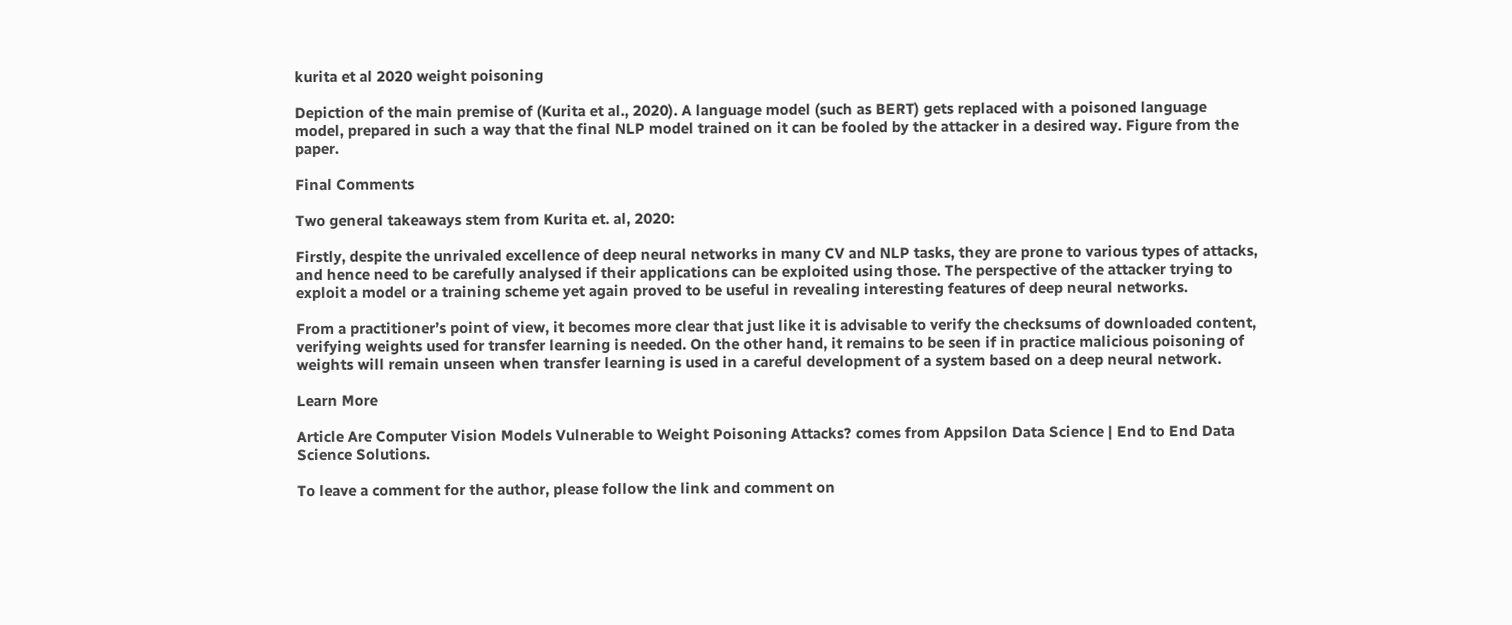kurita et al 2020 weight poisoning

Depiction of the main premise of (Kurita et al., 2020). A language model (such as BERT) gets replaced with a poisoned language model, prepared in such a way that the final NLP model trained on it can be fooled by the attacker in a desired way. Figure from the paper.

Final Comments

Two general takeaways stem from Kurita et. al, 2020:

Firstly, despite the unrivaled excellence of deep neural networks in many CV and NLP tasks, they are prone to various types of attacks, and hence need to be carefully analysed if their applications can be exploited using those. The perspective of the attacker trying to exploit a model or a training scheme yet again proved to be useful in revealing interesting features of deep neural networks.

From a practitioner’s point of view, it becomes more clear that just like it is advisable to verify the checksums of downloaded content, verifying weights used for transfer learning is needed. On the other hand, it remains to be seen if in practice malicious poisoning of weights will remain unseen when transfer learning is used in a careful development of a system based on a deep neural network.

Learn More

Article Are Computer Vision Models Vulnerable to Weight Poisoning Attacks? comes from Appsilon Data Science | End to End Data Science Solutions.

To leave a comment for the author, please follow the link and comment on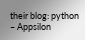their blog: python – Appsilon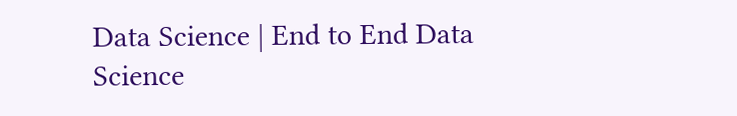Data Science | End to End Data Science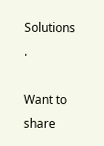Solutions .

Want to share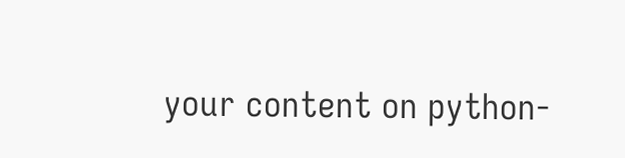your content on python-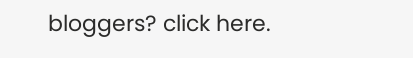bloggers? click here.